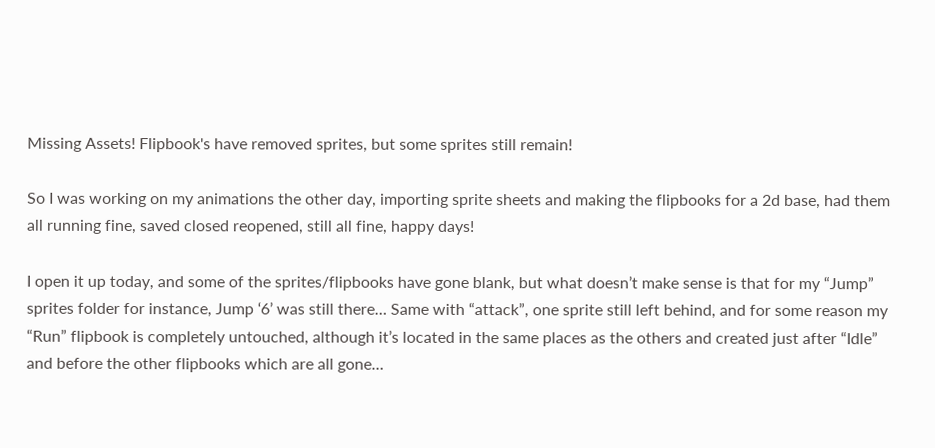Missing Assets! Flipbook's have removed sprites, but some sprites still remain!

So I was working on my animations the other day, importing sprite sheets and making the flipbooks for a 2d base, had them all running fine, saved closed reopened, still all fine, happy days!

I open it up today, and some of the sprites/flipbooks have gone blank, but what doesn’t make sense is that for my “Jump” sprites folder for instance, Jump ‘6’ was still there… Same with “attack”, one sprite still left behind, and for some reason my “Run” flipbook is completely untouched, although it’s located in the same places as the others and created just after “Idle” and before the other flipbooks which are all gone…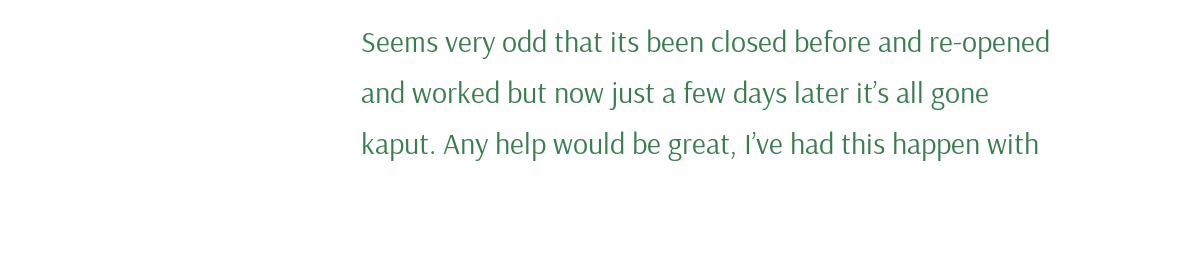Seems very odd that its been closed before and re-opened and worked but now just a few days later it’s all gone kaput. Any help would be great, I’ve had this happen with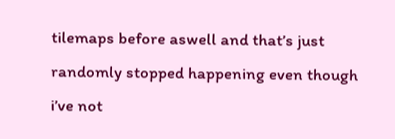tilemaps before aswell and that’s just randomly stopped happening even though i’ve not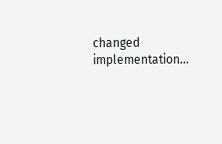changed implementation…